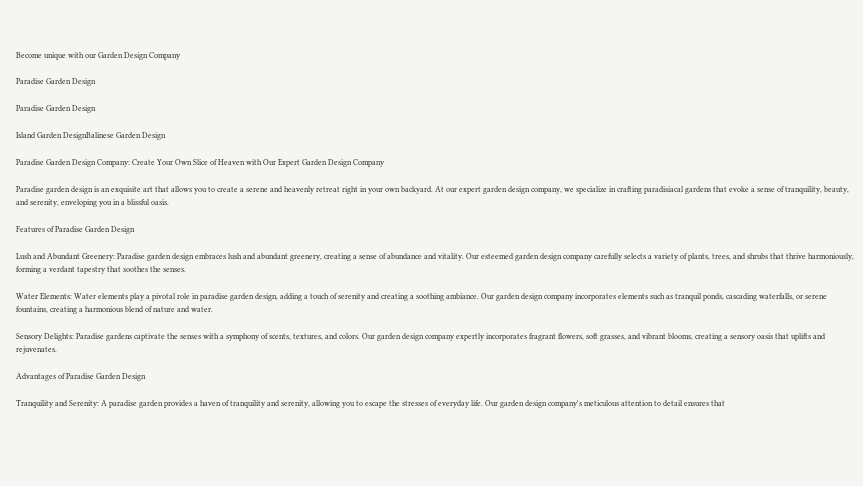Become unique with our Garden Design Company

Paradise Garden Design

Paradise Garden Design

Island Garden DesignBalinese Garden Design

Paradise Garden Design Company: Create Your Own Slice of Heaven with Our Expert Garden Design Company

Paradise garden design is an exquisite art that allows you to create a serene and heavenly retreat right in your own backyard. At our expert garden design company, we specialize in crafting paradisiacal gardens that evoke a sense of tranquility, beauty, and serenity, enveloping you in a blissful oasis.

Features of Paradise Garden Design

Lush and Abundant Greenery: Paradise garden design embraces lush and abundant greenery, creating a sense of abundance and vitality. Our esteemed garden design company carefully selects a variety of plants, trees, and shrubs that thrive harmoniously, forming a verdant tapestry that soothes the senses.

Water Elements: Water elements play a pivotal role in paradise garden design, adding a touch of serenity and creating a soothing ambiance. Our garden design company incorporates elements such as tranquil ponds, cascading waterfalls, or serene fountains, creating a harmonious blend of nature and water.

Sensory Delights: Paradise gardens captivate the senses with a symphony of scents, textures, and colors. Our garden design company expertly incorporates fragrant flowers, soft grasses, and vibrant blooms, creating a sensory oasis that uplifts and rejuvenates.

Advantages of Paradise Garden Design

Tranquility and Serenity: A paradise garden provides a haven of tranquility and serenity, allowing you to escape the stresses of everyday life. Our garden design company's meticulous attention to detail ensures that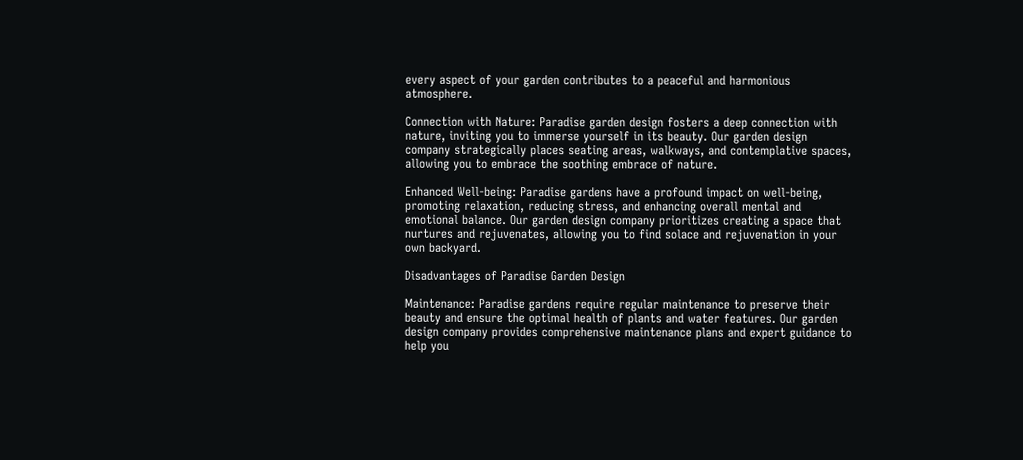every aspect of your garden contributes to a peaceful and harmonious atmosphere.

Connection with Nature: Paradise garden design fosters a deep connection with nature, inviting you to immerse yourself in its beauty. Our garden design company strategically places seating areas, walkways, and contemplative spaces, allowing you to embrace the soothing embrace of nature.

Enhanced Well-being: Paradise gardens have a profound impact on well-being, promoting relaxation, reducing stress, and enhancing overall mental and emotional balance. Our garden design company prioritizes creating a space that nurtures and rejuvenates, allowing you to find solace and rejuvenation in your own backyard.

Disadvantages of Paradise Garden Design

Maintenance: Paradise gardens require regular maintenance to preserve their beauty and ensure the optimal health of plants and water features. Our garden design company provides comprehensive maintenance plans and expert guidance to help you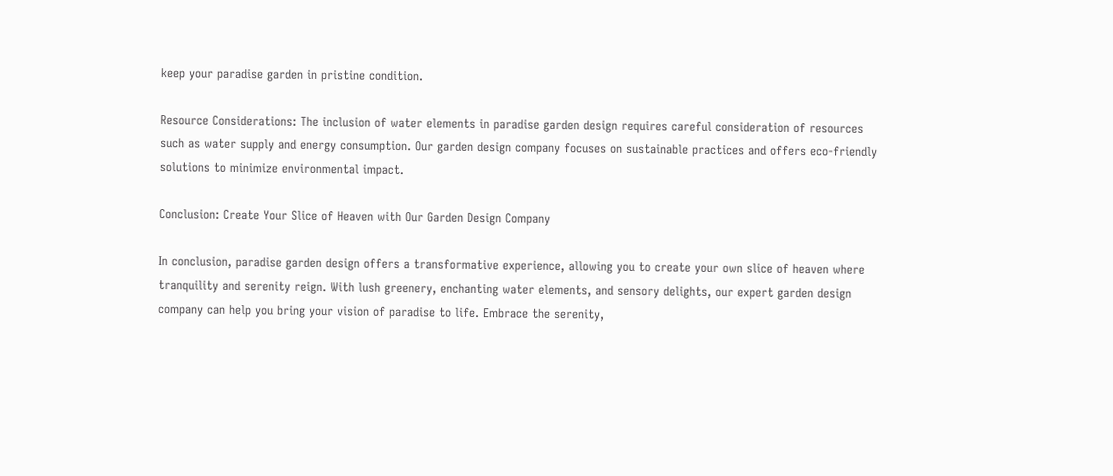keep your paradise garden in pristine condition.

Resource Considerations: The inclusion of water elements in paradise garden design requires careful consideration of resources such as water supply and energy consumption. Our garden design company focuses on sustainable practices and offers eco-friendly solutions to minimize environmental impact.

Conclusion: Create Your Slice of Heaven with Our Garden Design Company

In conclusion, paradise garden design offers a transformative experience, allowing you to create your own slice of heaven where tranquility and serenity reign. With lush greenery, enchanting water elements, and sensory delights, our expert garden design company can help you bring your vision of paradise to life. Embrace the serenity,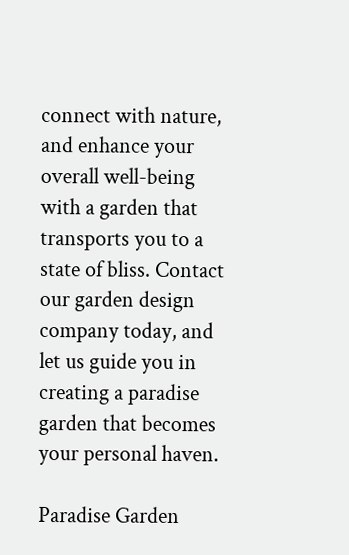connect with nature, and enhance your overall well-being with a garden that transports you to a state of bliss. Contact our garden design company today, and let us guide you in creating a paradise garden that becomes your personal haven.

Paradise Garden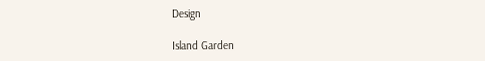Design

Island Garden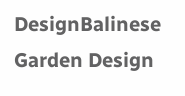DesignBalinese Garden Design